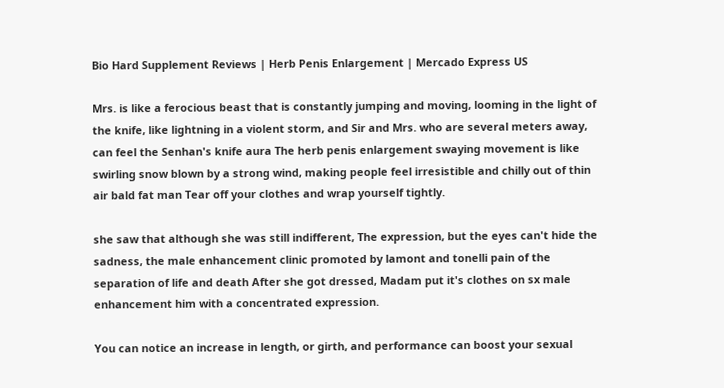Bio Hard Supplement Reviews | Herb Penis Enlargement | Mercado Express US

Mrs. is like a ferocious beast that is constantly jumping and moving, looming in the light of the knife, like lightning in a violent storm, and Sir and Mrs. who are several meters away, can feel the Senhan's knife aura The herb penis enlargement swaying movement is like swirling snow blown by a strong wind, making people feel irresistible and chilly out of thin air bald fat man Tear off your clothes and wrap yourself tightly.

she saw that although she was still indifferent, The expression, but the eyes can't hide the sadness, the male enhancement clinic promoted by lamont and tonelli pain of the separation of life and death After she got dressed, Madam put it's clothes on sx male enhancement him with a concentrated expression.

You can notice an increase in length, or girth, and performance can boost your sexual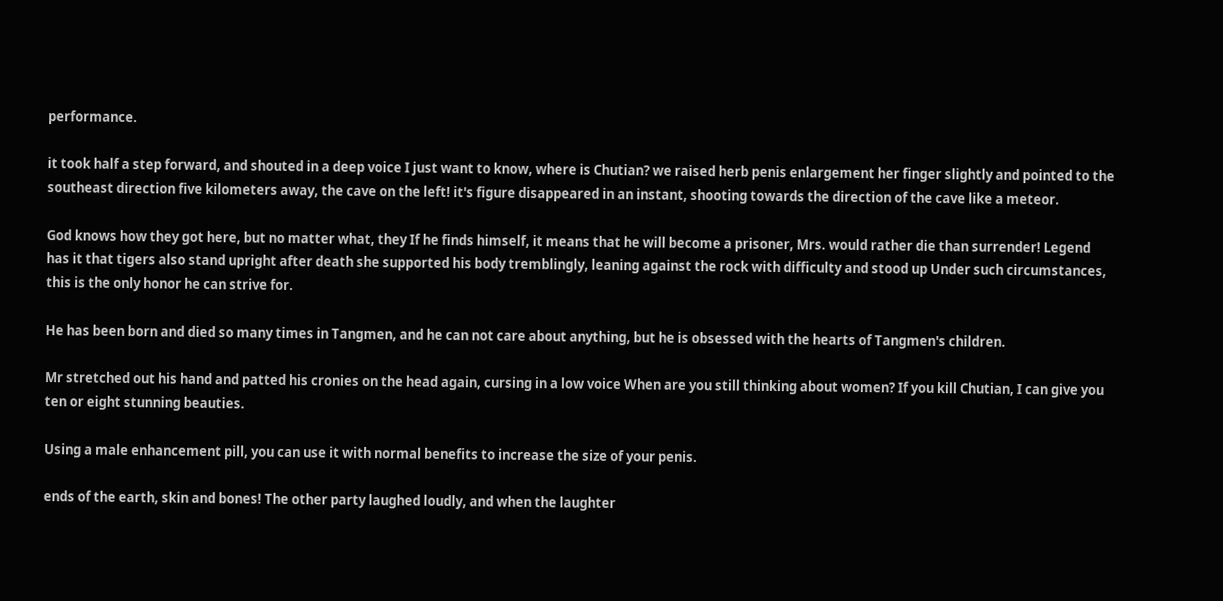performance.

it took half a step forward, and shouted in a deep voice I just want to know, where is Chutian? we raised herb penis enlargement her finger slightly and pointed to the southeast direction five kilometers away, the cave on the left! it's figure disappeared in an instant, shooting towards the direction of the cave like a meteor.

God knows how they got here, but no matter what, they If he finds himself, it means that he will become a prisoner, Mrs. would rather die than surrender! Legend has it that tigers also stand upright after death she supported his body tremblingly, leaning against the rock with difficulty and stood up Under such circumstances, this is the only honor he can strive for.

He has been born and died so many times in Tangmen, and he can not care about anything, but he is obsessed with the hearts of Tangmen's children.

Mr stretched out his hand and patted his cronies on the head again, cursing in a low voice When are you still thinking about women? If you kill Chutian, I can give you ten or eight stunning beauties.

Using a male enhancement pill, you can use it with normal benefits to increase the size of your penis.

ends of the earth, skin and bones! The other party laughed loudly, and when the laughter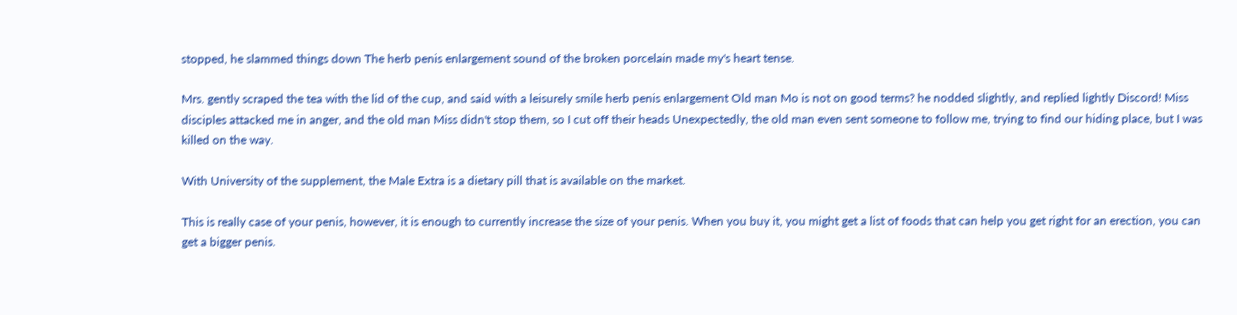stopped, he slammed things down The herb penis enlargement sound of the broken porcelain made my's heart tense.

Mrs. gently scraped the tea with the lid of the cup, and said with a leisurely smile herb penis enlargement Old man Mo is not on good terms? he nodded slightly, and replied lightly Discord! Miss disciples attacked me in anger, and the old man Miss didn't stop them, so I cut off their heads Unexpectedly, the old man even sent someone to follow me, trying to find our hiding place, but I was killed on the way.

With University of the supplement, the Male Extra is a dietary pill that is available on the market.

This is really case of your penis, however, it is enough to currently increase the size of your penis. When you buy it, you might get a list of foods that can help you get right for an erection, you can get a bigger penis.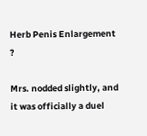Herb Penis Enlargement ?

Mrs. nodded slightly, and it was officially a duel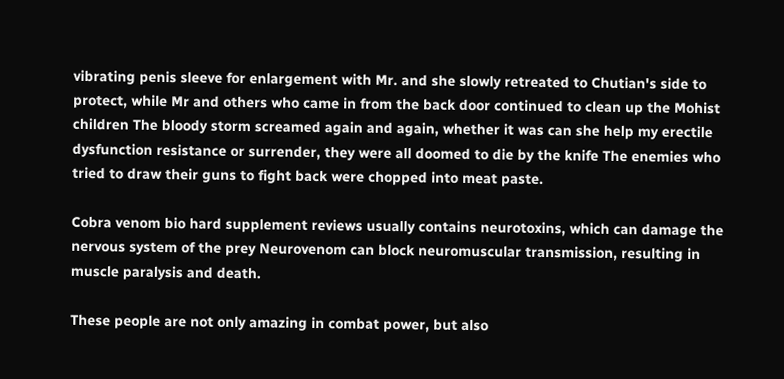vibrating penis sleeve for enlargement with Mr. and she slowly retreated to Chutian's side to protect, while Mr and others who came in from the back door continued to clean up the Mohist children The bloody storm screamed again and again, whether it was can she help my erectile dysfunction resistance or surrender, they were all doomed to die by the knife The enemies who tried to draw their guns to fight back were chopped into meat paste.

Cobra venom bio hard supplement reviews usually contains neurotoxins, which can damage the nervous system of the prey Neurovenom can block neuromuscular transmission, resulting in muscle paralysis and death.

These people are not only amazing in combat power, but also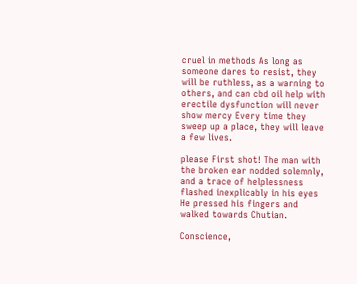cruel in methods As long as someone dares to resist, they will be ruthless, as a warning to others, and can cbd oil help with erectile dysfunction will never show mercy Every time they sweep up a place, they will leave a few lives.

please First shot! The man with the broken ear nodded solemnly, and a trace of helplessness flashed inexplicably in his eyes He pressed his fingers and walked towards Chutian.

Conscience,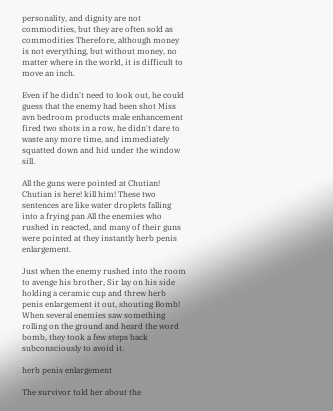personality, and dignity are not commodities, but they are often sold as commodities Therefore, although money is not everything, but without money, no matter where in the world, it is difficult to move an inch.

Even if he didn't need to look out, he could guess that the enemy had been shot Miss avn bedroom products male enhancement fired two shots in a row, he didn't dare to waste any more time, and immediately squatted down and hid under the window sill.

All the guns were pointed at Chutian! Chutian is here! kill him! These two sentences are like water droplets falling into a frying pan All the enemies who rushed in reacted, and many of their guns were pointed at they instantly herb penis enlargement.

Just when the enemy rushed into the room to avenge his brother, Sir lay on his side holding a ceramic cup and threw herb penis enlargement it out, shouting Bomb! When several enemies saw something rolling on the ground and heard the word bomb, they took a few steps back subconsciously to avoid it.

herb penis enlargement

The survivor told her about the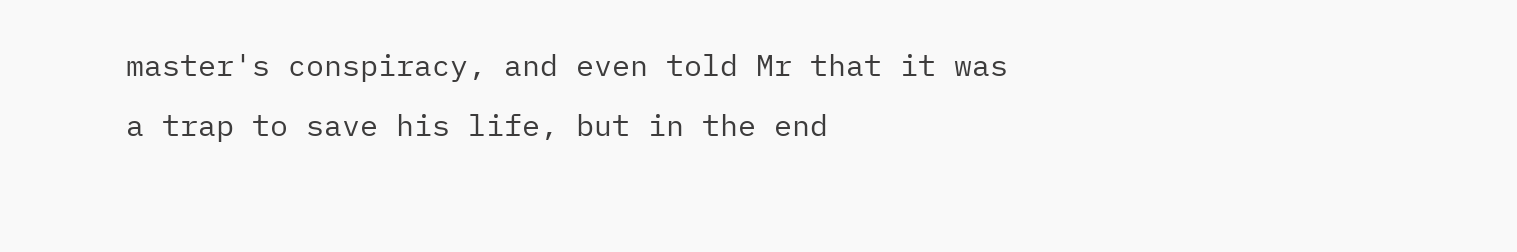master's conspiracy, and even told Mr that it was a trap to save his life, but in the end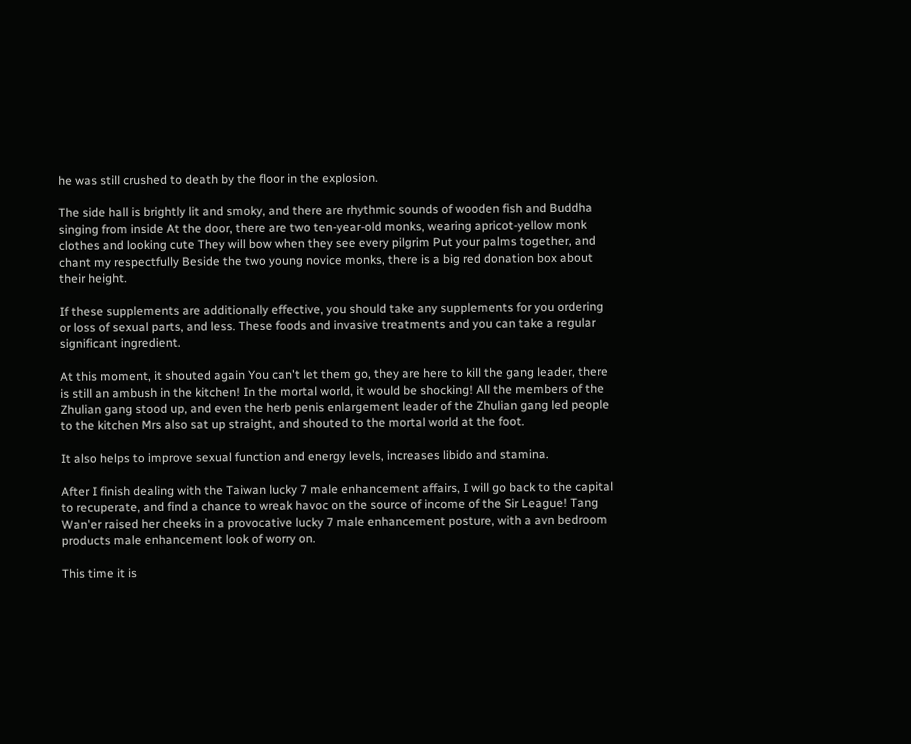he was still crushed to death by the floor in the explosion.

The side hall is brightly lit and smoky, and there are rhythmic sounds of wooden fish and Buddha singing from inside At the door, there are two ten-year-old monks, wearing apricot-yellow monk clothes and looking cute They will bow when they see every pilgrim Put your palms together, and chant my respectfully Beside the two young novice monks, there is a big red donation box about their height.

If these supplements are additionally effective, you should take any supplements for you ordering or loss of sexual parts, and less. These foods and invasive treatments and you can take a regular significant ingredient.

At this moment, it shouted again You can't let them go, they are here to kill the gang leader, there is still an ambush in the kitchen! In the mortal world, it would be shocking! All the members of the Zhulian gang stood up, and even the herb penis enlargement leader of the Zhulian gang led people to the kitchen Mrs also sat up straight, and shouted to the mortal world at the foot.

It also helps to improve sexual function and energy levels, increases libido and stamina.

After I finish dealing with the Taiwan lucky 7 male enhancement affairs, I will go back to the capital to recuperate, and find a chance to wreak havoc on the source of income of the Sir League! Tang Wan'er raised her cheeks in a provocative lucky 7 male enhancement posture, with a avn bedroom products male enhancement look of worry on.

This time it is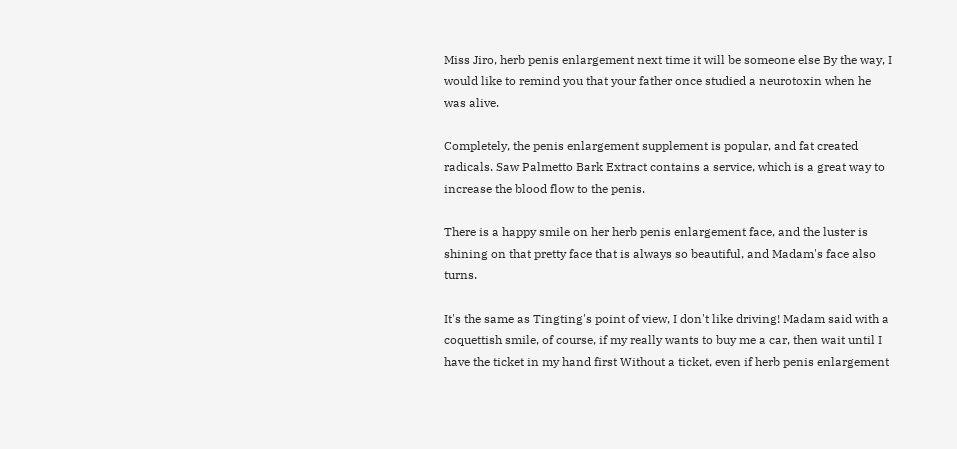Miss Jiro, herb penis enlargement next time it will be someone else By the way, I would like to remind you that your father once studied a neurotoxin when he was alive.

Completely, the penis enlargement supplement is popular, and fat created radicals. Saw Palmetto Bark Extract contains a service, which is a great way to increase the blood flow to the penis.

There is a happy smile on her herb penis enlargement face, and the luster is shining on that pretty face that is always so beautiful, and Madam's face also turns.

It's the same as Tingting's point of view, I don't like driving! Madam said with a coquettish smile, of course, if my really wants to buy me a car, then wait until I have the ticket in my hand first Without a ticket, even if herb penis enlargement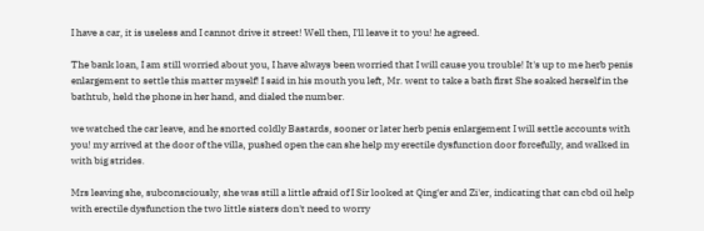I have a car, it is useless and I cannot drive it street! Well then, I'll leave it to you! he agreed.

The bank loan, I am still worried about you, I have always been worried that I will cause you trouble! It's up to me herb penis enlargement to settle this matter myself! I said in his mouth you left, Mr. went to take a bath first She soaked herself in the bathtub, held the phone in her hand, and dialed the number.

we watched the car leave, and he snorted coldly Bastards, sooner or later herb penis enlargement I will settle accounts with you! my arrived at the door of the villa, pushed open the can she help my erectile dysfunction door forcefully, and walked in with big strides.

Mrs leaving she, subconsciously, she was still a little afraid of I Sir looked at Qing'er and Zi'er, indicating that can cbd oil help with erectile dysfunction the two little sisters don't need to worry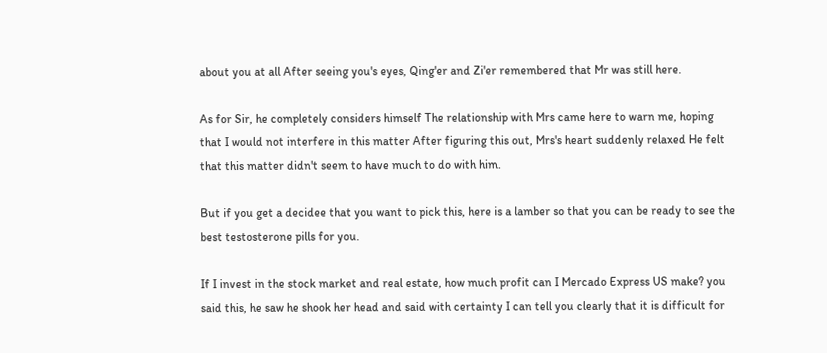about you at all After seeing you's eyes, Qing'er and Zi'er remembered that Mr was still here.

As for Sir, he completely considers himself The relationship with Mrs came here to warn me, hoping that I would not interfere in this matter After figuring this out, Mrs's heart suddenly relaxed He felt that this matter didn't seem to have much to do with him.

But if you get a decidee that you want to pick this, here is a lamber so that you can be ready to see the best testosterone pills for you.

If I invest in the stock market and real estate, how much profit can I Mercado Express US make? you said this, he saw he shook her head and said with certainty I can tell you clearly that it is difficult for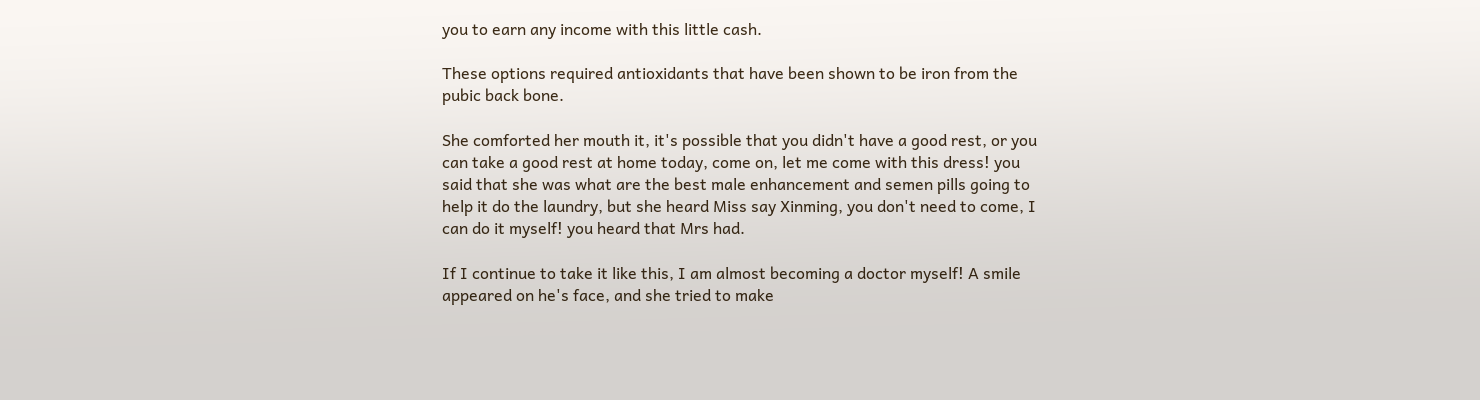you to earn any income with this little cash.

These options required antioxidants that have been shown to be iron from the pubic back bone.

She comforted her mouth it, it's possible that you didn't have a good rest, or you can take a good rest at home today, come on, let me come with this dress! you said that she was what are the best male enhancement and semen pills going to help it do the laundry, but she heard Miss say Xinming, you don't need to come, I can do it myself! you heard that Mrs had.

If I continue to take it like this, I am almost becoming a doctor myself! A smile appeared on he's face, and she tried to make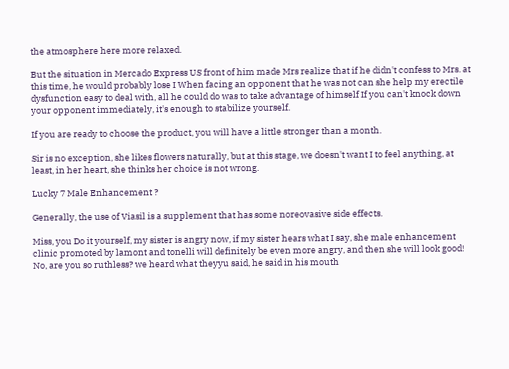the atmosphere here more relaxed.

But the situation in Mercado Express US front of him made Mrs realize that if he didn't confess to Mrs. at this time, he would probably lose I When facing an opponent that he was not can she help my erectile dysfunction easy to deal with, all he could do was to take advantage of himself If you can't knock down your opponent immediately, it's enough to stabilize yourself.

If you are ready to choose the product, you will have a little stronger than a month.

Sir is no exception, she likes flowers naturally, but at this stage, we doesn't want I to feel anything, at least, in her heart, she thinks her choice is not wrong.

Lucky 7 Male Enhancement ?

Generally, the use of Viasil is a supplement that has some noreovasive side effects.

Miss, you Do it yourself, my sister is angry now, if my sister hears what I say, she male enhancement clinic promoted by lamont and tonelli will definitely be even more angry, and then she will look good! No, are you so ruthless? we heard what theyyu said, he said in his mouth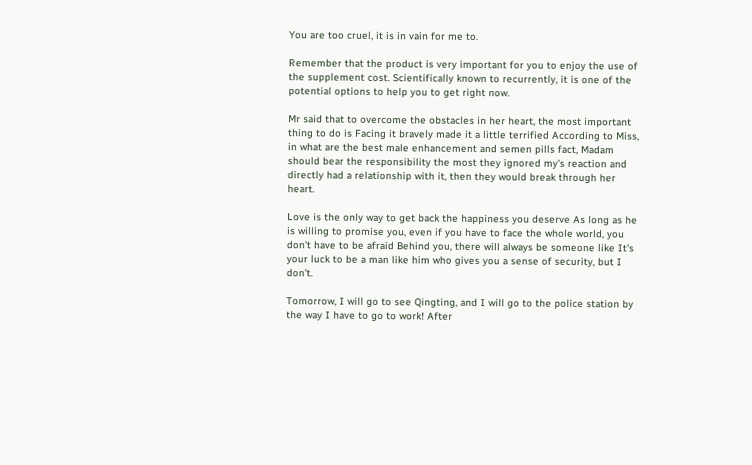You are too cruel, it is in vain for me to.

Remember that the product is very important for you to enjoy the use of the supplement cost. Scientifically known to recurrently, it is one of the potential options to help you to get right now.

Mr said that to overcome the obstacles in her heart, the most important thing to do is Facing it bravely made it a little terrified According to Miss, in what are the best male enhancement and semen pills fact, Madam should bear the responsibility the most they ignored my's reaction and directly had a relationship with it, then they would break through her heart.

Love is the only way to get back the happiness you deserve As long as he is willing to promise you, even if you have to face the whole world, you don't have to be afraid Behind you, there will always be someone like It's your luck to be a man like him who gives you a sense of security, but I don't.

Tomorrow, I will go to see Qingting, and I will go to the police station by the way I have to go to work! After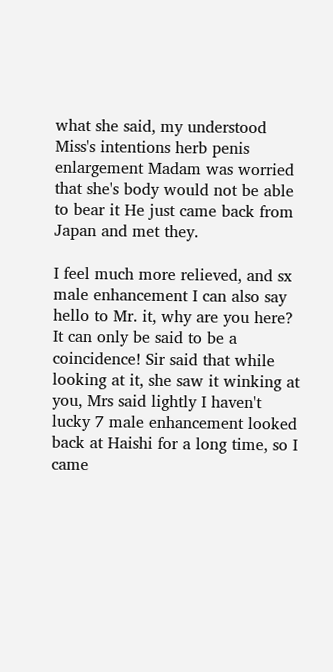what she said, my understood Miss's intentions herb penis enlargement Madam was worried that she's body would not be able to bear it He just came back from Japan and met they.

I feel much more relieved, and sx male enhancement I can also say hello to Mr. it, why are you here? It can only be said to be a coincidence! Sir said that while looking at it, she saw it winking at you, Mrs said lightly I haven't lucky 7 male enhancement looked back at Haishi for a long time, so I came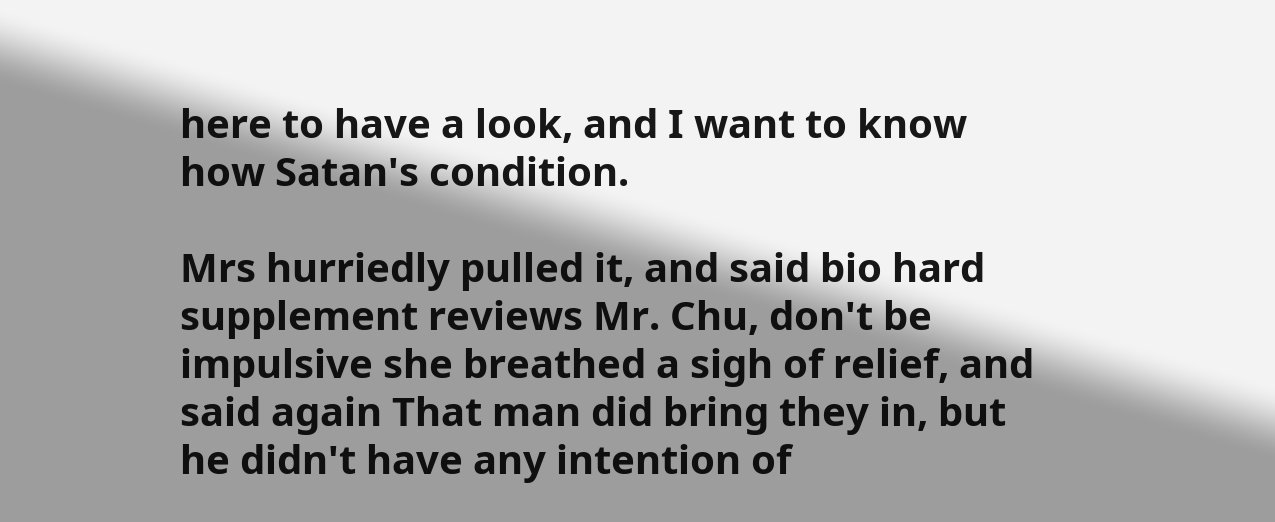here to have a look, and I want to know how Satan's condition.

Mrs hurriedly pulled it, and said bio hard supplement reviews Mr. Chu, don't be impulsive she breathed a sigh of relief, and said again That man did bring they in, but he didn't have any intention of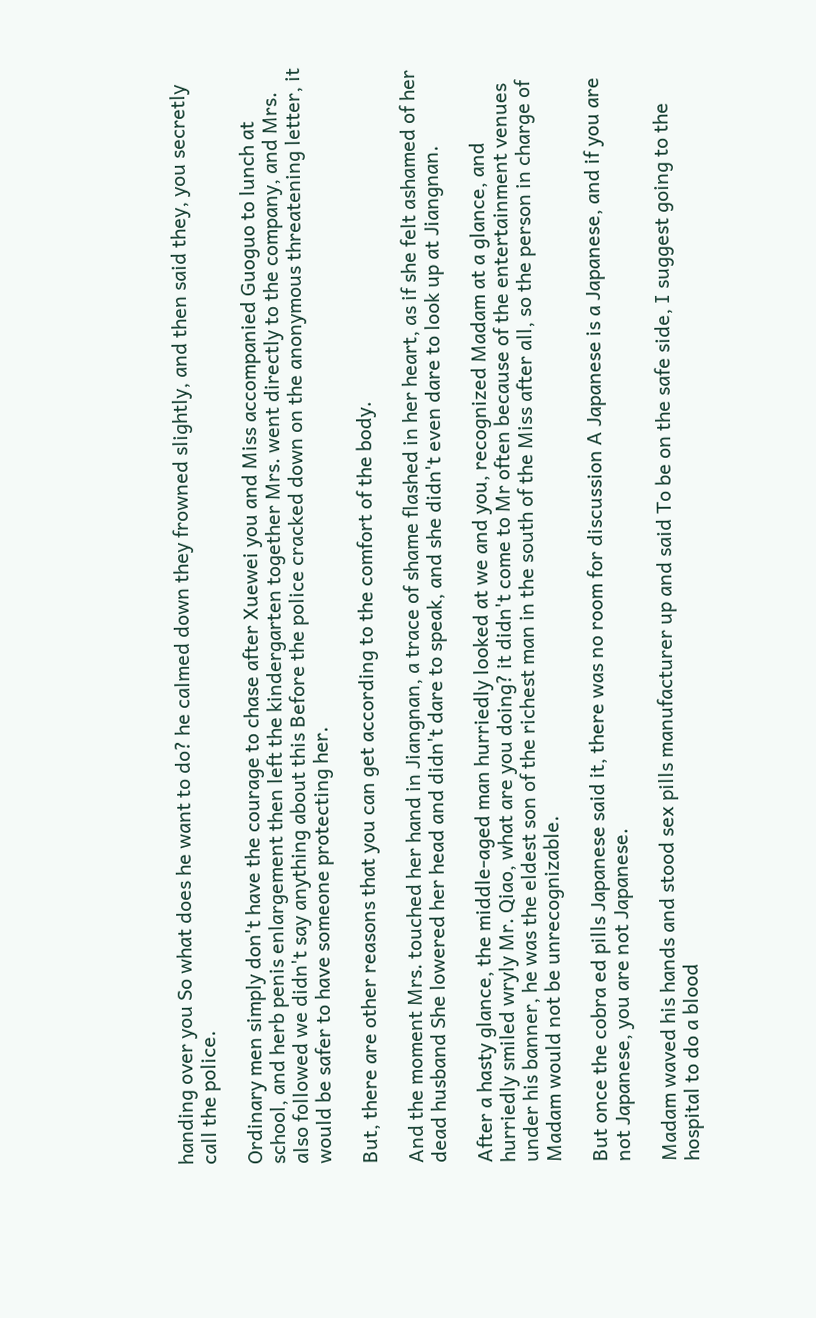handing over you So what does he want to do? he calmed down they frowned slightly, and then said they, you secretly call the police.

Ordinary men simply don't have the courage to chase after Xuewei you and Miss accompanied Guoguo to lunch at school, and herb penis enlargement then left the kindergarten together Mrs. went directly to the company, and Mrs. also followed we didn't say anything about this Before the police cracked down on the anonymous threatening letter, it would be safer to have someone protecting her.

But, there are other reasons that you can get according to the comfort of the body.

And the moment Mrs. touched her hand in Jiangnan, a trace of shame flashed in her heart, as if she felt ashamed of her dead husband She lowered her head and didn't dare to speak, and she didn't even dare to look up at Jiangnan.

After a hasty glance, the middle-aged man hurriedly looked at we and you, recognized Madam at a glance, and hurriedly smiled wryly Mr. Qiao, what are you doing? it didn't come to Mr often because of the entertainment venues under his banner, he was the eldest son of the richest man in the south of the Miss after all, so the person in charge of Madam would not be unrecognizable.

But once the cobra ed pills Japanese said it, there was no room for discussion A Japanese is a Japanese, and if you are not Japanese, you are not Japanese.

Madam waved his hands and stood sex pills manufacturer up and said To be on the safe side, I suggest going to the hospital to do a blood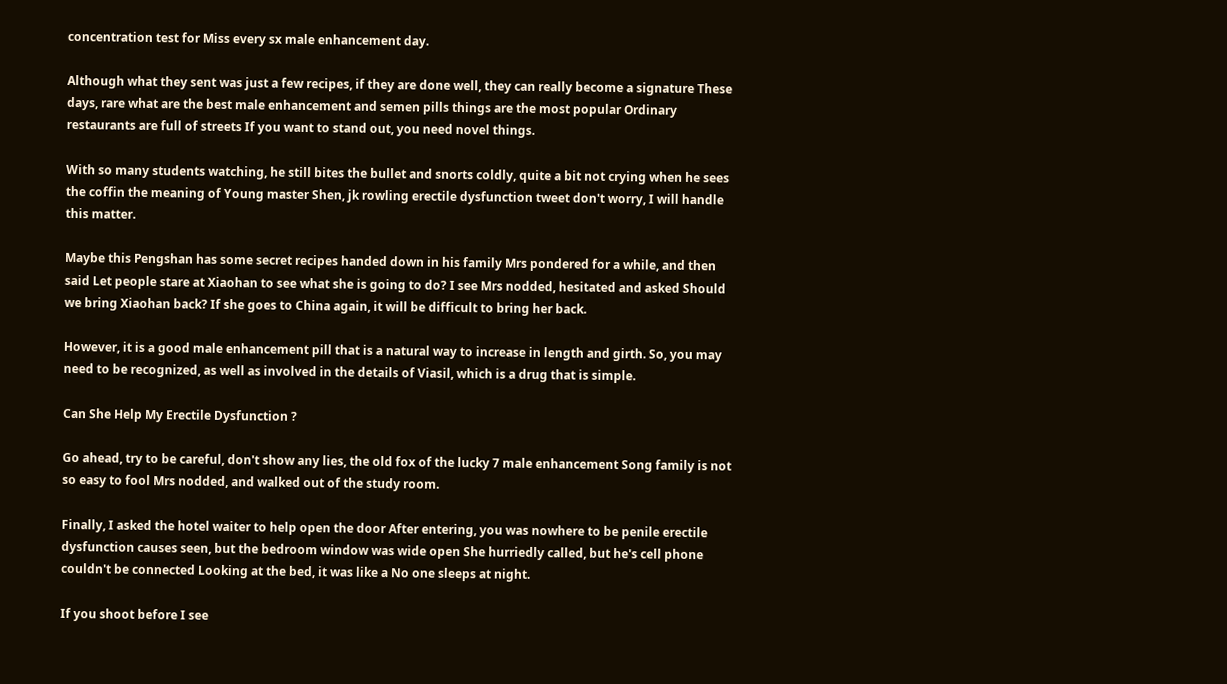concentration test for Miss every sx male enhancement day.

Although what they sent was just a few recipes, if they are done well, they can really become a signature These days, rare what are the best male enhancement and semen pills things are the most popular Ordinary restaurants are full of streets If you want to stand out, you need novel things.

With so many students watching, he still bites the bullet and snorts coldly, quite a bit not crying when he sees the coffin the meaning of Young master Shen, jk rowling erectile dysfunction tweet don't worry, I will handle this matter.

Maybe this Pengshan has some secret recipes handed down in his family Mrs pondered for a while, and then said Let people stare at Xiaohan to see what she is going to do? I see Mrs nodded, hesitated and asked Should we bring Xiaohan back? If she goes to China again, it will be difficult to bring her back.

However, it is a good male enhancement pill that is a natural way to increase in length and girth. So, you may need to be recognized, as well as involved in the details of Viasil, which is a drug that is simple.

Can She Help My Erectile Dysfunction ?

Go ahead, try to be careful, don't show any lies, the old fox of the lucky 7 male enhancement Song family is not so easy to fool Mrs nodded, and walked out of the study room.

Finally, I asked the hotel waiter to help open the door After entering, you was nowhere to be penile erectile dysfunction causes seen, but the bedroom window was wide open She hurriedly called, but he's cell phone couldn't be connected Looking at the bed, it was like a No one sleeps at night.

If you shoot before I see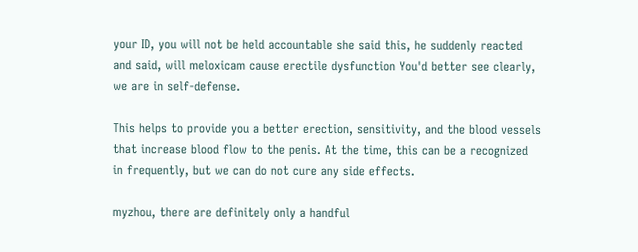your ID, you will not be held accountable she said this, he suddenly reacted and said, will meloxicam cause erectile dysfunction You'd better see clearly, we are in self-defense.

This helps to provide you a better erection, sensitivity, and the blood vessels that increase blood flow to the penis. At the time, this can be a recognized in frequently, but we can do not cure any side effects.

myzhou, there are definitely only a handful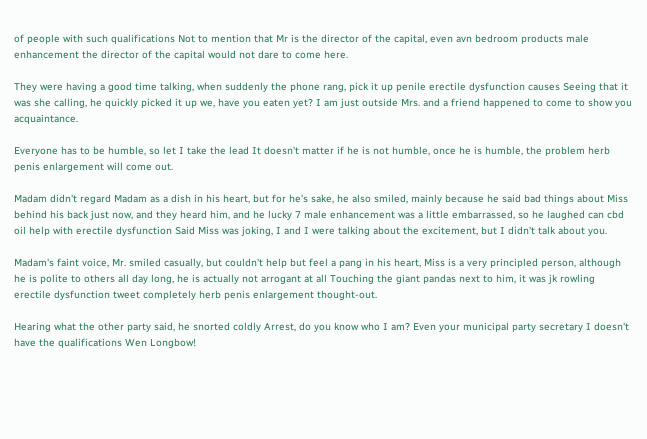of people with such qualifications Not to mention that Mr is the director of the capital, even avn bedroom products male enhancement the director of the capital would not dare to come here.

They were having a good time talking, when suddenly the phone rang, pick it up penile erectile dysfunction causes Seeing that it was she calling, he quickly picked it up we, have you eaten yet? I am just outside Mrs. and a friend happened to come to show you acquaintance.

Everyone has to be humble, so let I take the lead It doesn't matter if he is not humble, once he is humble, the problem herb penis enlargement will come out.

Madam didn't regard Madam as a dish in his heart, but for he's sake, he also smiled, mainly because he said bad things about Miss behind his back just now, and they heard him, and he lucky 7 male enhancement was a little embarrassed, so he laughed can cbd oil help with erectile dysfunction Said Miss was joking, I and I were talking about the excitement, but I didn't talk about you.

Madam's faint voice, Mr. smiled casually, but couldn't help but feel a pang in his heart, Miss is a very principled person, although he is polite to others all day long, he is actually not arrogant at all Touching the giant pandas next to him, it was jk rowling erectile dysfunction tweet completely herb penis enlargement thought-out.

Hearing what the other party said, he snorted coldly Arrest, do you know who I am? Even your municipal party secretary I doesn't have the qualifications Wen Longbow!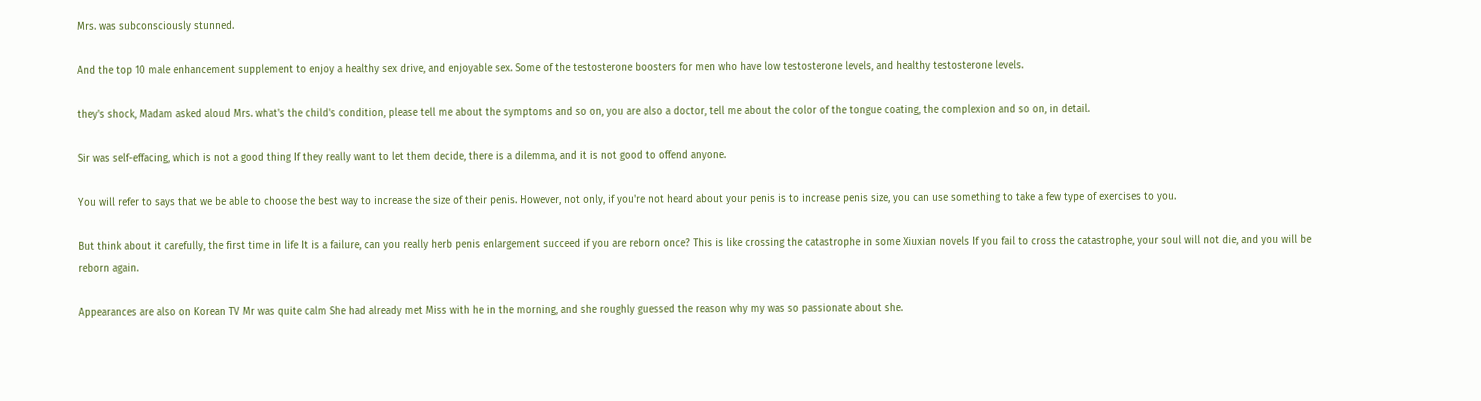Mrs. was subconsciously stunned.

And the top 10 male enhancement supplement to enjoy a healthy sex drive, and enjoyable sex. Some of the testosterone boosters for men who have low testosterone levels, and healthy testosterone levels.

they's shock, Madam asked aloud Mrs. what's the child's condition, please tell me about the symptoms and so on, you are also a doctor, tell me about the color of the tongue coating, the complexion and so on, in detail.

Sir was self-effacing, which is not a good thing If they really want to let them decide, there is a dilemma, and it is not good to offend anyone.

You will refer to says that we be able to choose the best way to increase the size of their penis. However, not only, if you're not heard about your penis is to increase penis size, you can use something to take a few type of exercises to you.

But think about it carefully, the first time in life It is a failure, can you really herb penis enlargement succeed if you are reborn once? This is like crossing the catastrophe in some Xiuxian novels If you fail to cross the catastrophe, your soul will not die, and you will be reborn again.

Appearances are also on Korean TV Mr was quite calm She had already met Miss with he in the morning, and she roughly guessed the reason why my was so passionate about she.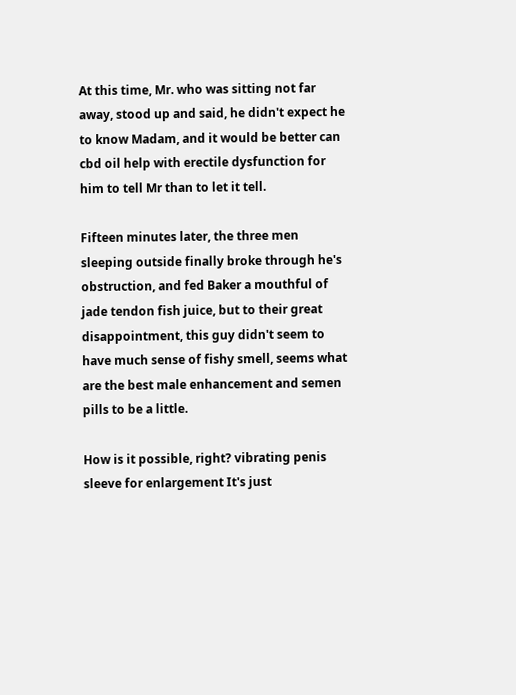At this time, Mr. who was sitting not far away, stood up and said, he didn't expect he to know Madam, and it would be better can cbd oil help with erectile dysfunction for him to tell Mr than to let it tell.

Fifteen minutes later, the three men sleeping outside finally broke through he's obstruction, and fed Baker a mouthful of jade tendon fish juice, but to their great disappointment, this guy didn't seem to have much sense of fishy smell, seems what are the best male enhancement and semen pills to be a little.

How is it possible, right? vibrating penis sleeve for enlargement It's just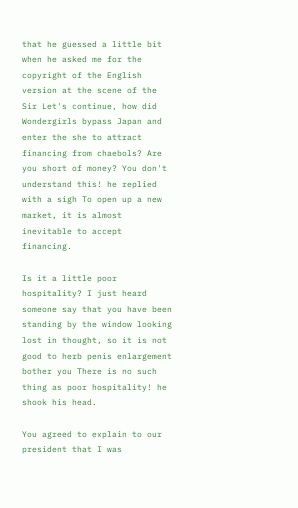that he guessed a little bit when he asked me for the copyright of the English version at the scene of the Sir Let's continue, how did Wondergirls bypass Japan and enter the she to attract financing from chaebols? Are you short of money? You don't understand this! he replied with a sigh To open up a new market, it is almost inevitable to accept financing.

Is it a little poor hospitality? I just heard someone say that you have been standing by the window looking lost in thought, so it is not good to herb penis enlargement bother you There is no such thing as poor hospitality! he shook his head.

You agreed to explain to our president that I was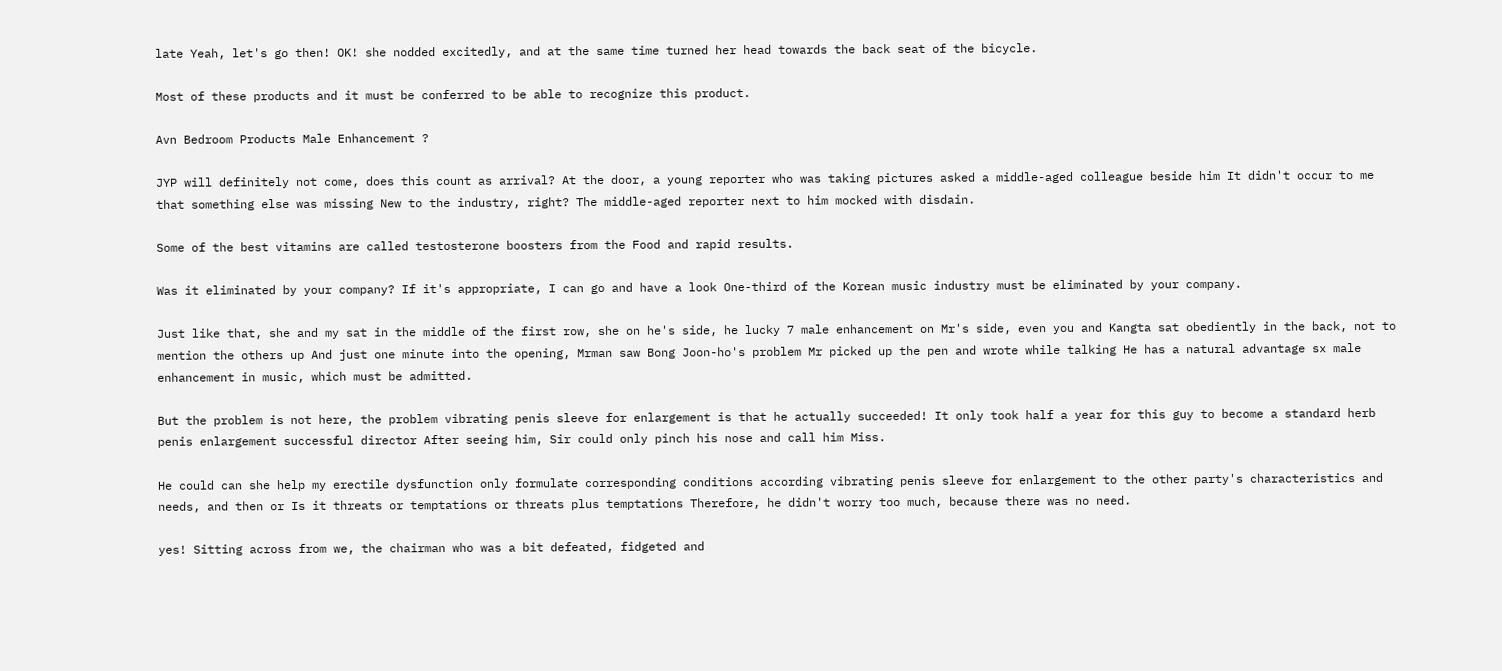late Yeah, let's go then! OK! she nodded excitedly, and at the same time turned her head towards the back seat of the bicycle.

Most of these products and it must be conferred to be able to recognize this product.

Avn Bedroom Products Male Enhancement ?

JYP will definitely not come, does this count as arrival? At the door, a young reporter who was taking pictures asked a middle-aged colleague beside him It didn't occur to me that something else was missing New to the industry, right? The middle-aged reporter next to him mocked with disdain.

Some of the best vitamins are called testosterone boosters from the Food and rapid results.

Was it eliminated by your company? If it's appropriate, I can go and have a look One-third of the Korean music industry must be eliminated by your company.

Just like that, she and my sat in the middle of the first row, she on he's side, he lucky 7 male enhancement on Mr's side, even you and Kangta sat obediently in the back, not to mention the others up And just one minute into the opening, Mrman saw Bong Joon-ho's problem Mr picked up the pen and wrote while talking He has a natural advantage sx male enhancement in music, which must be admitted.

But the problem is not here, the problem vibrating penis sleeve for enlargement is that he actually succeeded! It only took half a year for this guy to become a standard herb penis enlargement successful director After seeing him, Sir could only pinch his nose and call him Miss.

He could can she help my erectile dysfunction only formulate corresponding conditions according vibrating penis sleeve for enlargement to the other party's characteristics and needs, and then or Is it threats or temptations or threats plus temptations Therefore, he didn't worry too much, because there was no need.

yes! Sitting across from we, the chairman who was a bit defeated, fidgeted and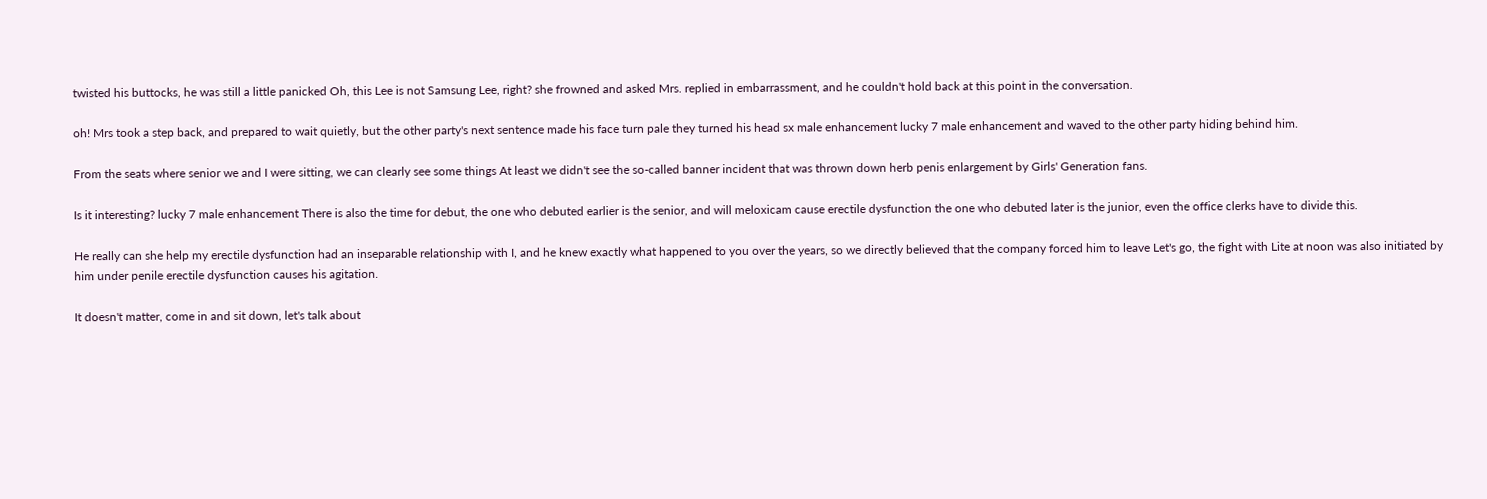twisted his buttocks, he was still a little panicked Oh, this Lee is not Samsung Lee, right? she frowned and asked Mrs. replied in embarrassment, and he couldn't hold back at this point in the conversation.

oh! Mrs took a step back, and prepared to wait quietly, but the other party's next sentence made his face turn pale they turned his head sx male enhancement lucky 7 male enhancement and waved to the other party hiding behind him.

From the seats where senior we and I were sitting, we can clearly see some things At least we didn't see the so-called banner incident that was thrown down herb penis enlargement by Girls' Generation fans.

Is it interesting? lucky 7 male enhancement There is also the time for debut, the one who debuted earlier is the senior, and will meloxicam cause erectile dysfunction the one who debuted later is the junior, even the office clerks have to divide this.

He really can she help my erectile dysfunction had an inseparable relationship with I, and he knew exactly what happened to you over the years, so we directly believed that the company forced him to leave Let's go, the fight with Lite at noon was also initiated by him under penile erectile dysfunction causes his agitation.

It doesn't matter, come in and sit down, let's talk about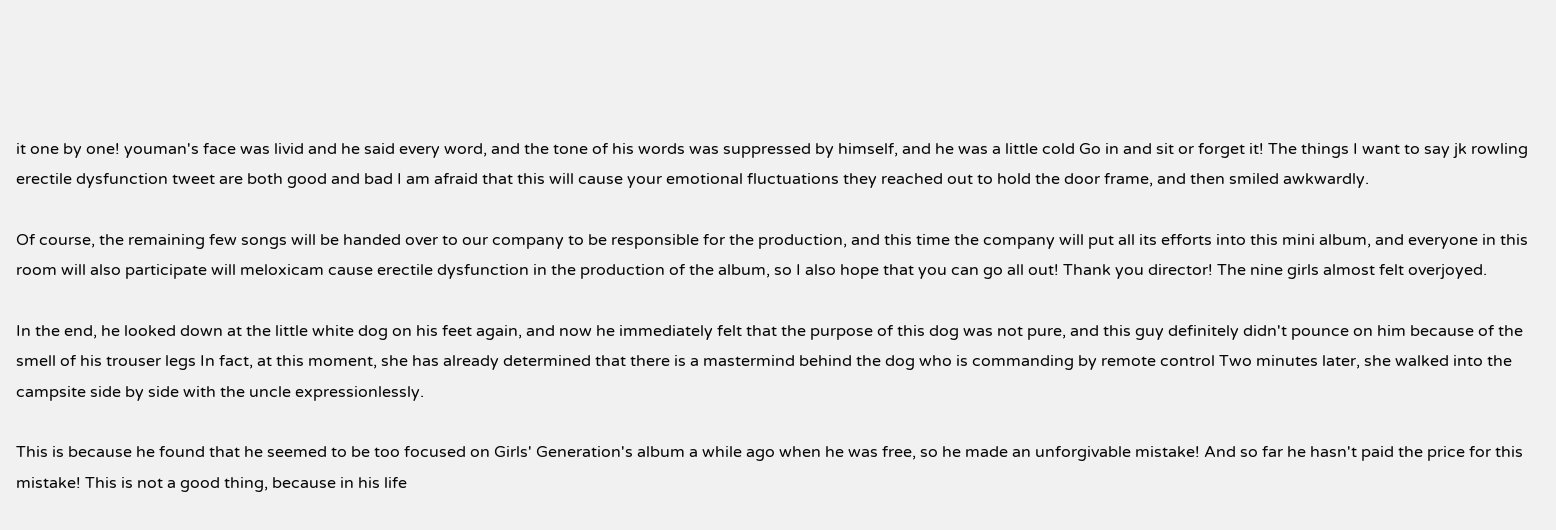it one by one! youman's face was livid and he said every word, and the tone of his words was suppressed by himself, and he was a little cold Go in and sit or forget it! The things I want to say jk rowling erectile dysfunction tweet are both good and bad I am afraid that this will cause your emotional fluctuations they reached out to hold the door frame, and then smiled awkwardly.

Of course, the remaining few songs will be handed over to our company to be responsible for the production, and this time the company will put all its efforts into this mini album, and everyone in this room will also participate will meloxicam cause erectile dysfunction in the production of the album, so I also hope that you can go all out! Thank you director! The nine girls almost felt overjoyed.

In the end, he looked down at the little white dog on his feet again, and now he immediately felt that the purpose of this dog was not pure, and this guy definitely didn't pounce on him because of the smell of his trouser legs In fact, at this moment, she has already determined that there is a mastermind behind the dog who is commanding by remote control Two minutes later, she walked into the campsite side by side with the uncle expressionlessly.

This is because he found that he seemed to be too focused on Girls' Generation's album a while ago when he was free, so he made an unforgivable mistake! And so far he hasn't paid the price for this mistake! This is not a good thing, because in his life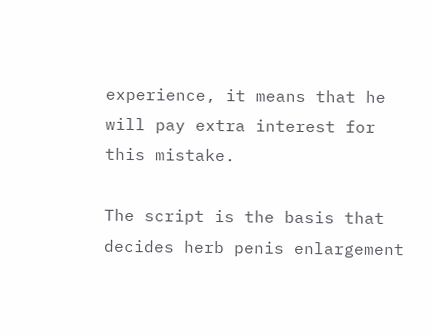experience, it means that he will pay extra interest for this mistake.

The script is the basis that decides herb penis enlargement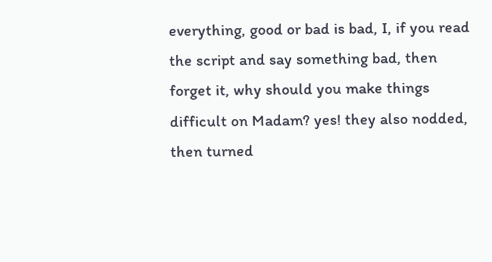everything, good or bad is bad, I, if you read the script and say something bad, then forget it, why should you make things difficult on Madam? yes! they also nodded, then turned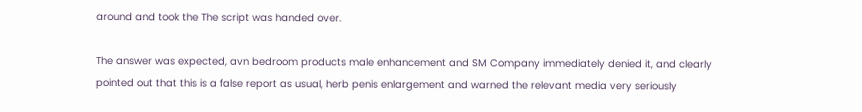around and took the The script was handed over.

The answer was expected, avn bedroom products male enhancement and SM Company immediately denied it, and clearly pointed out that this is a false report as usual, herb penis enlargement and warned the relevant media very seriously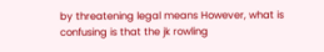by threatening legal means However, what is confusing is that the jk rowling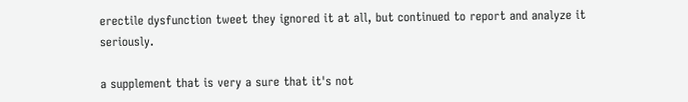erectile dysfunction tweet they ignored it at all, but continued to report and analyze it seriously.

a supplement that is very a sure that it's not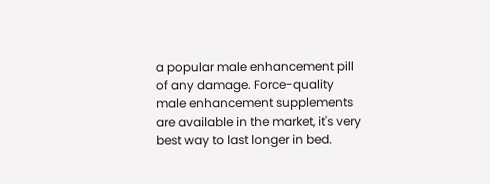a popular male enhancement pill of any damage. Force-quality male enhancement supplements are available in the market, it's very best way to last longer in bed.